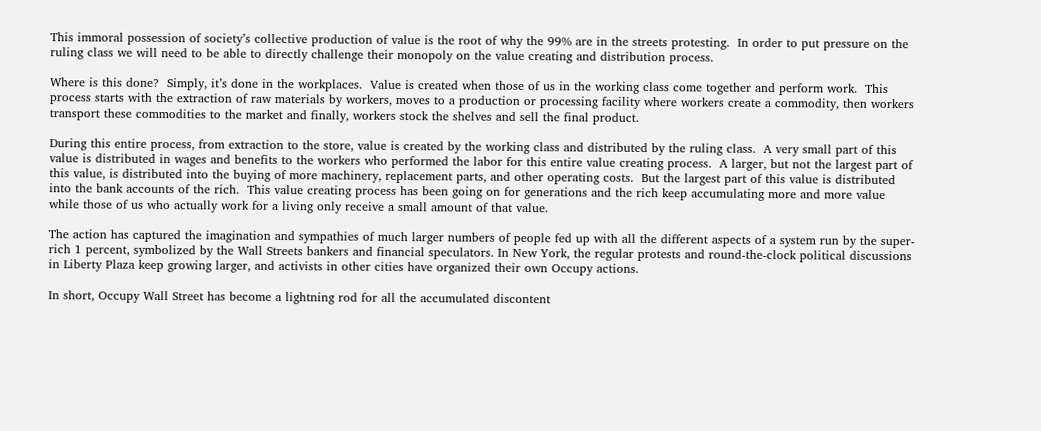This immoral possession of society’s collective production of value is the root of why the 99% are in the streets protesting.  In order to put pressure on the ruling class we will need to be able to directly challenge their monopoly on the value creating and distribution process.

Where is this done?  Simply, it’s done in the workplaces.  Value is created when those of us in the working class come together and perform work.  This process starts with the extraction of raw materials by workers, moves to a production or processing facility where workers create a commodity, then workers transport these commodities to the market and finally, workers stock the shelves and sell the final product.

During this entire process, from extraction to the store, value is created by the working class and distributed by the ruling class.  A very small part of this value is distributed in wages and benefits to the workers who performed the labor for this entire value creating process.  A larger, but not the largest part of this value, is distributed into the buying of more machinery, replacement parts, and other operating costs.  But the largest part of this value is distributed into the bank accounts of the rich.  This value creating process has been going on for generations and the rich keep accumulating more and more value while those of us who actually work for a living only receive a small amount of that value.

The action has captured the imagination and sympathies of much larger numbers of people fed up with all the different aspects of a system run by the super-rich 1 percent, symbolized by the Wall Streets bankers and financial speculators. In New York, the regular protests and round-the-clock political discussions in Liberty Plaza keep growing larger, and activists in other cities have organized their own Occupy actions.

In short, Occupy Wall Street has become a lightning rod for all the accumulated discontent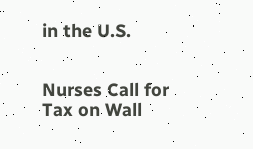in the U.S.


Nurses Call for Tax on Wall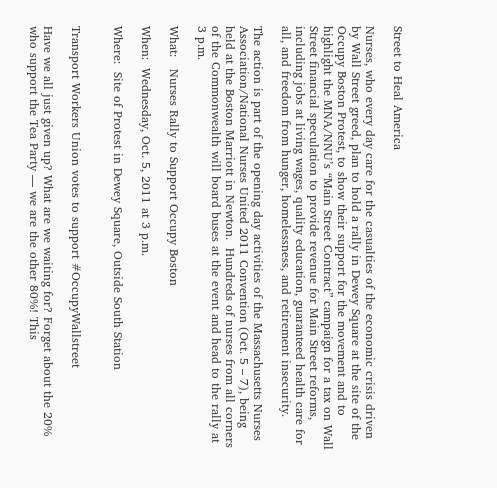Street to Heal America

Nurses, who every day care for the casualties of the economic crisis driven by Wall Street greed, plan to hold a rally in Dewey Square at the site of the Occupy Boston Protest, to show their support for the movement and to highlight the MNA/NNU’s “Main Street Contract” campaign for a tax on Wall Street financial speculation to provide revenue for Main Street reforms, including jobs at living wages, quality education, guaranteed health care for all, and freedom from hunger, homelessness, and retirement insecurity.

The action is part of the opening day activities of the Massachusetts Nurses Association/National Nurses United 2011 Convention (Oct. 5 – 7), being held at the Boston Marriott in Newton.  Hundreds of nurses from all corners of the Commonwealth will board buses at the event and head to the rally at 3 p.m.

What:   Nurses Rally to Support Occupy Boston

When:  Wednesday, Oct. 5, 2011 at 3 p.m.

Where:  Site of Protest in Dewey Square, Outside South Station


Transport Workers Union votes to support #OccupyWallstreet

Have we all just given up? What are we waiting for? Forget about the 20% who support the Tea Party — we are the other 80%! This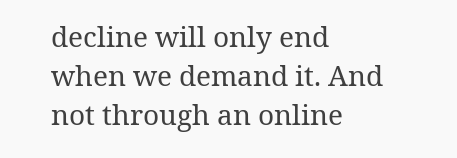decline will only end when we demand it. And not through an online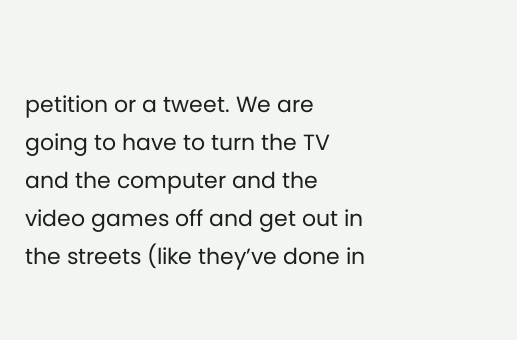petition or a tweet. We are going to have to turn the TV and the computer and the video games off and get out in the streets (like they’ve done in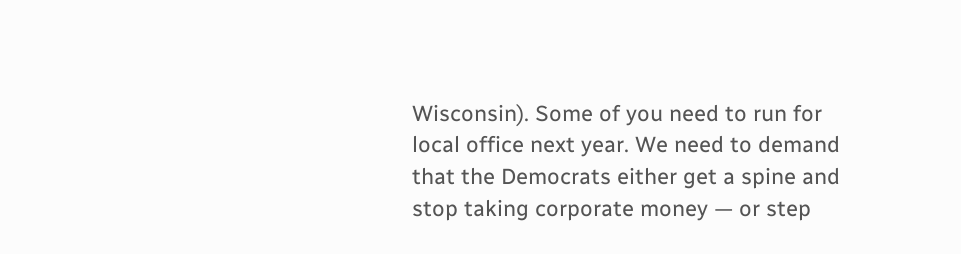Wisconsin). Some of you need to run for local office next year. We need to demand that the Democrats either get a spine and stop taking corporate money — or step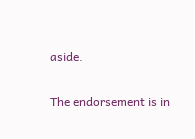aside.

The endorsement is in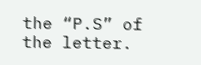the “P.S” of the letter.